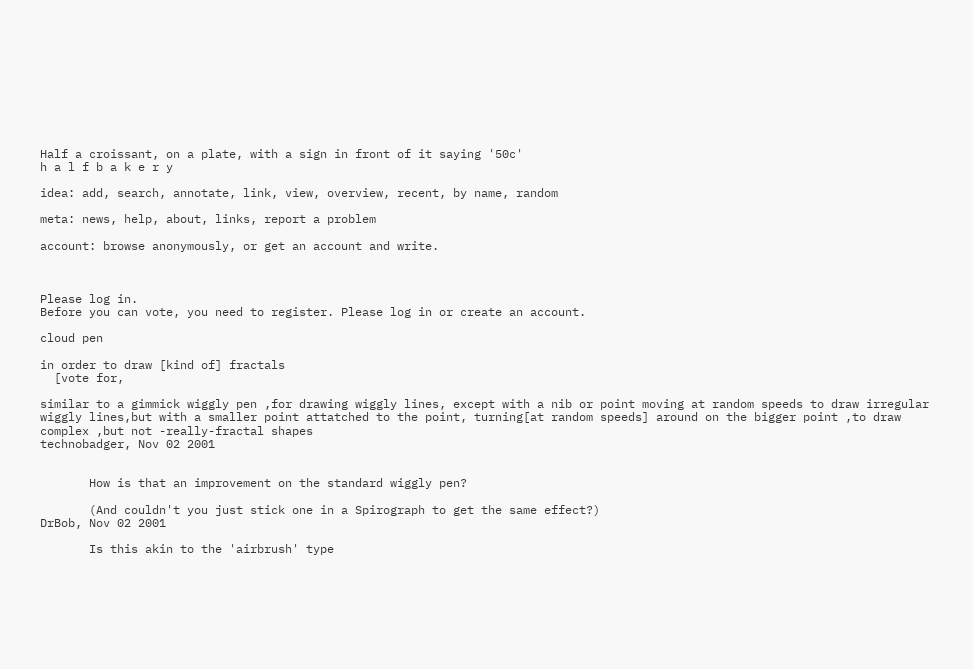Half a croissant, on a plate, with a sign in front of it saying '50c'
h a l f b a k e r y

idea: add, search, annotate, link, view, overview, recent, by name, random

meta: news, help, about, links, report a problem

account: browse anonymously, or get an account and write.



Please log in.
Before you can vote, you need to register. Please log in or create an account.

cloud pen

in order to draw [kind of] fractals
  [vote for,

similar to a gimmick wiggly pen ,for drawing wiggly lines, except with a nib or point moving at random speeds to draw irregular wiggly lines,but with a smaller point attatched to the point, turning[at random speeds] around on the bigger point ,to draw complex ,but not -really-fractal shapes
technobadger, Nov 02 2001


       How is that an improvement on the standard wiggly pen?

       (And couldn't you just stick one in a Spirograph to get the same effect?)
DrBob, Nov 02 2001

       Is this akin to the 'airbrush' type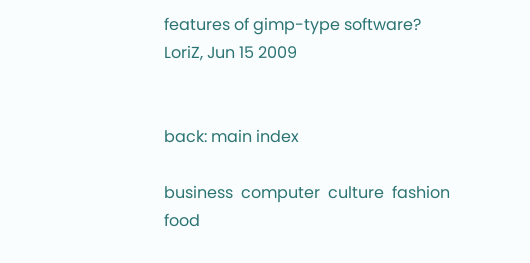features of gimp-type software?
LoriZ, Jun 15 2009


back: main index

business  computer  culture  fashion  food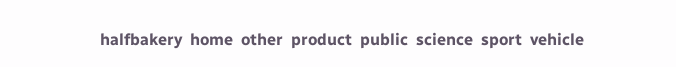halfbakery  home  other  product  public  science  sport  vehicle